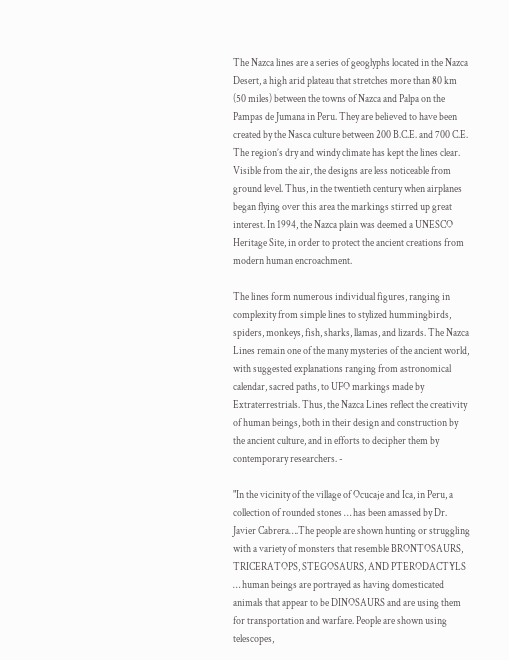The Nazca lines are a series of geoglyphs located in the Nazca Desert, a high arid plateau that stretches more than 80 km (50 miles) between the towns of Nazca and Palpa on the Pampas de Jumana in Peru. They are believed to have been created by the Nasca culture between 200 B.C.E. and 700 C.E. The region’s dry and windy climate has kept the lines clear. Visible from the air, the designs are less noticeable from ground level. Thus, in the twentieth century when airplanes began flying over this area the markings stirred up great interest. In 1994, the Nazca plain was deemed a UNESCO Heritage Site, in order to protect the ancient creations from modern human encroachment.

The lines form numerous individual figures, ranging in complexity from simple lines to stylized hummingbirds, spiders, monkeys, fish, sharks, llamas, and lizards. The Nazca Lines remain one of the many mysteries of the ancient world, with suggested explanations ranging from astronomical calendar, sacred paths, to UFO markings made by Extraterrestrials. Thus, the Nazca Lines reflect the creativity of human beings, both in their design and construction by the ancient culture, and in efforts to decipher them by contemporary researchers. -

"In the vicinity of the village of Ocucaje and Ica, in Peru, a collection of rounded stones … has been amassed by Dr. Javier Cabrera….The people are shown hunting or struggling with a variety of monsters that resemble BRONTOSAURS, TRICERATOPS, STEGOSAURS, AND PTERODACTYLS … human beings are portrayed as having domesticated animals that appear to be DINOSAURS and are using them for transportation and warfare. People are shown using telescopes,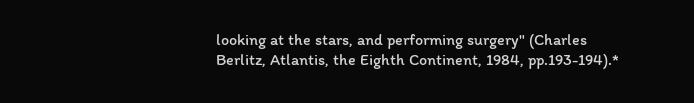looking at the stars, and performing surgery" (Charles Berlitz, Atlantis, the Eighth Continent, 1984, pp.193-194).*